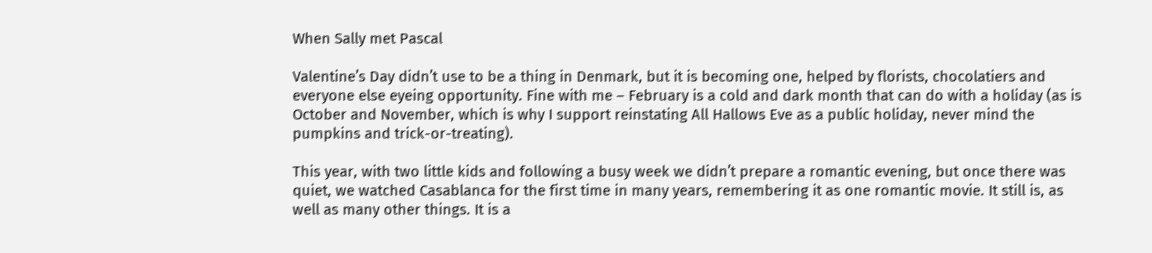When Sally met Pascal

Valentine’s Day didn’t use to be a thing in Denmark, but it is becoming one, helped by florists, chocolatiers and everyone else eyeing opportunity. Fine with me – February is a cold and dark month that can do with a holiday (as is October and November, which is why I support reinstating All Hallows Eve as a public holiday, never mind the pumpkins and trick-or-treating).

This year, with two little kids and following a busy week we didn’t prepare a romantic evening, but once there was quiet, we watched Casablanca for the first time in many years, remembering it as one romantic movie. It still is, as well as many other things. It is a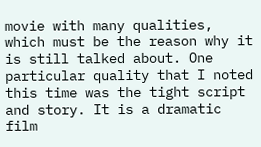movie with many qualities, which must be the reason why it is still talked about. One particular quality that I noted this time was the tight script and story. It is a dramatic film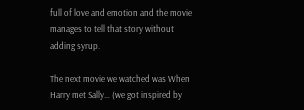full of love and emotion and the movie manages to tell that story without adding syrup.

The next movie we watched was When Harry met Sally… (we got inspired by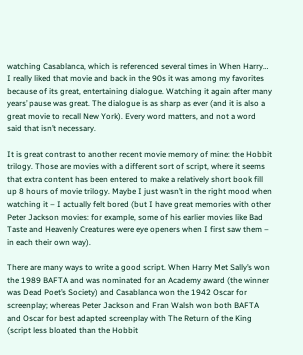watching Casablanca, which is referenced several times in When Harry… I really liked that movie and back in the 90s it was among my favorites because of its great, entertaining dialogue. Watching it again after many years’ pause was great. The dialogue is as sharp as ever (and it is also a great movie to recall New York). Every word matters, and not a word said that isn’t necessary.

It is great contrast to another recent movie memory of mine: the Hobbit trilogy. Those are movies with a different sort of script, where it seems that extra content has been entered to make a relatively short book fill up 8 hours of movie trilogy. Maybe I just wasn’t in the right mood when watching it – I actually felt bored (but I have great memories with other Peter Jackson movies: for example, some of his earlier movies like Bad Taste and Heavenly Creatures were eye openers when I first saw them – in each their own way).

There are many ways to write a good script. When Harry Met Sally’s won the 1989 BAFTA and was nominated for an Academy award (the winner was Dead Poet’s Society) and Casablanca won the 1942 Oscar for screenplay; whereas Peter Jackson and Fran Walsh won both BAFTA and Oscar for best adapted screenplay with The Return of the King (script less bloated than the Hobbit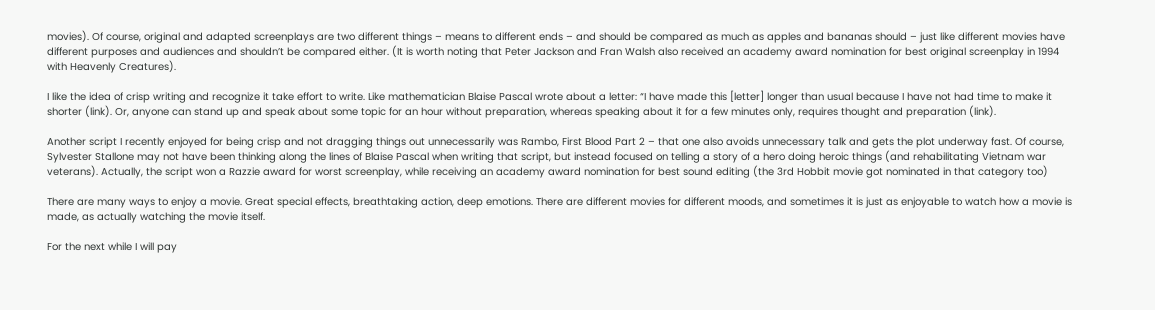movies). Of course, original and adapted screenplays are two different things – means to different ends – and should be compared as much as apples and bananas should – just like different movies have different purposes and audiences and shouldn’t be compared either. (It is worth noting that Peter Jackson and Fran Walsh also received an academy award nomination for best original screenplay in 1994 with Heavenly Creatures).

I like the idea of crisp writing and recognize it take effort to write. Like mathematician Blaise Pascal wrote about a letter: “I have made this [letter] longer than usual because I have not had time to make it shorter (link). Or, anyone can stand up and speak about some topic for an hour without preparation, whereas speaking about it for a few minutes only, requires thought and preparation (link).

Another script I recently enjoyed for being crisp and not dragging things out unnecessarily was Rambo, First Blood Part 2 – that one also avoids unnecessary talk and gets the plot underway fast. Of course, Sylvester Stallone may not have been thinking along the lines of Blaise Pascal when writing that script, but instead focused on telling a story of a hero doing heroic things (and rehabilitating Vietnam war veterans). Actually, the script won a Razzie award for worst screenplay, while receiving an academy award nomination for best sound editing (the 3rd Hobbit movie got nominated in that category too)

There are many ways to enjoy a movie. Great special effects, breathtaking action, deep emotions. There are different movies for different moods, and sometimes it is just as enjoyable to watch how a movie is made, as actually watching the movie itself.

For the next while I will pay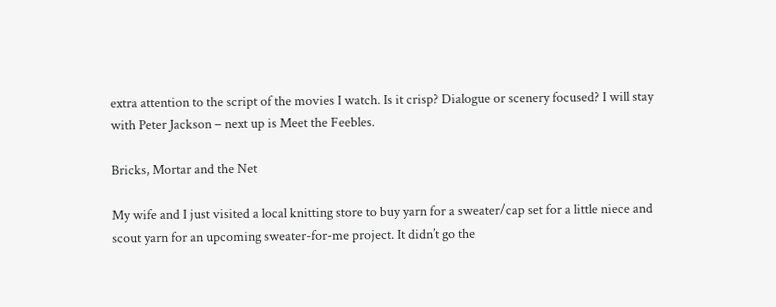extra attention to the script of the movies I watch. Is it crisp? Dialogue or scenery focused? I will stay with Peter Jackson – next up is Meet the Feebles.

Bricks, Mortar and the Net

My wife and I just visited a local knitting store to buy yarn for a sweater/cap set for a little niece and scout yarn for an upcoming sweater-for-me project. It didn’t go the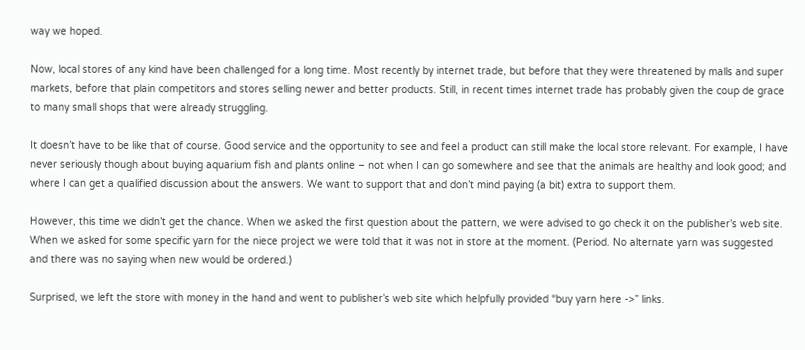way we hoped.

Now, local stores of any kind have been challenged for a long time. Most recently by internet trade, but before that they were threatened by malls and super markets, before that plain competitors and stores selling newer and better products. Still, in recent times internet trade has probably given the coup de grace to many small shops that were already struggling.

It doesn’t have to be like that of course. Good service and the opportunity to see and feel a product can still make the local store relevant. For example, I have never seriously though about buying aquarium fish and plants online – not when I can go somewhere and see that the animals are healthy and look good; and where I can get a qualified discussion about the answers. We want to support that and don’t mind paying (a bit) extra to support them.

However, this time we didn’t get the chance. When we asked the first question about the pattern, we were advised to go check it on the publisher’s web site. When we asked for some specific yarn for the niece project we were told that it was not in store at the moment. (Period. No alternate yarn was suggested and there was no saying when new would be ordered.)

Surprised, we left the store with money in the hand and went to publisher’s web site which helpfully provided “buy yarn here ->” links.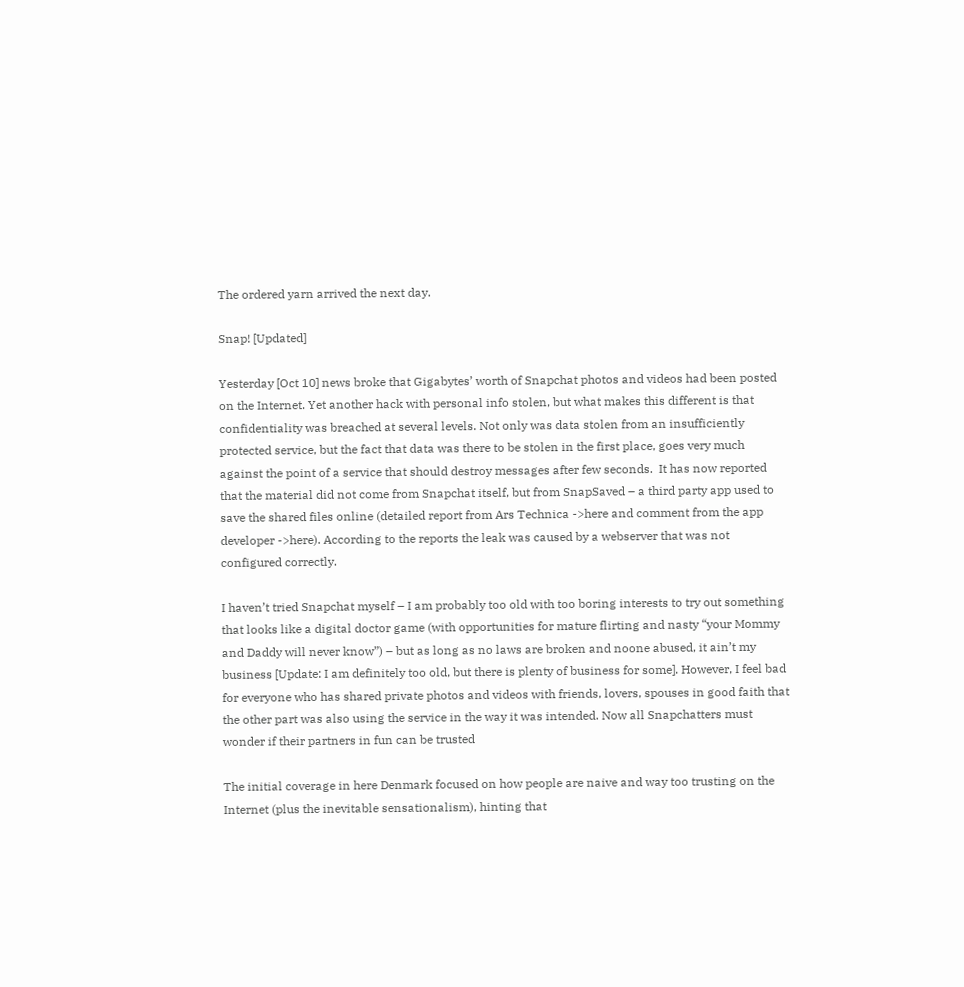The ordered yarn arrived the next day.

Snap! [Updated]

Yesterday [Oct 10] news broke that Gigabytes’ worth of Snapchat photos and videos had been posted on the Internet. Yet another hack with personal info stolen, but what makes this different is that confidentiality was breached at several levels. Not only was data stolen from an insufficiently protected service, but the fact that data was there to be stolen in the first place, goes very much against the point of a service that should destroy messages after few seconds.  It has now reported that the material did not come from Snapchat itself, but from SnapSaved – a third party app used to save the shared files online (detailed report from Ars Technica ->here and comment from the app developer ->here). According to the reports the leak was caused by a webserver that was not configured correctly.

I haven’t tried Snapchat myself – I am probably too old with too boring interests to try out something that looks like a digital doctor game (with opportunities for mature flirting and nasty “your Mommy and Daddy will never know”) – but as long as no laws are broken and noone abused, it ain’t my business [Update: I am definitely too old, but there is plenty of business for some]. However, I feel bad for everyone who has shared private photos and videos with friends, lovers, spouses in good faith that the other part was also using the service in the way it was intended. Now all Snapchatters must wonder if their partners in fun can be trusted

The initial coverage in here Denmark focused on how people are naive and way too trusting on the Internet (plus the inevitable sensationalism), hinting that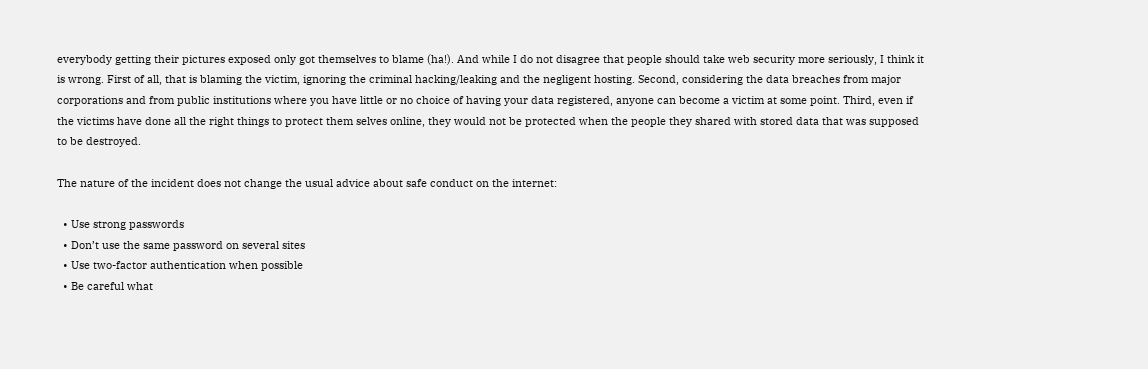everybody getting their pictures exposed only got themselves to blame (ha!). And while I do not disagree that people should take web security more seriously, I think it is wrong. First of all, that is blaming the victim, ignoring the criminal hacking/leaking and the negligent hosting. Second, considering the data breaches from major corporations and from public institutions where you have little or no choice of having your data registered, anyone can become a victim at some point. Third, even if the victims have done all the right things to protect them selves online, they would not be protected when the people they shared with stored data that was supposed to be destroyed.

The nature of the incident does not change the usual advice about safe conduct on the internet:

  • Use strong passwords
  • Don’t use the same password on several sites
  • Use two-factor authentication when possible
  • Be careful what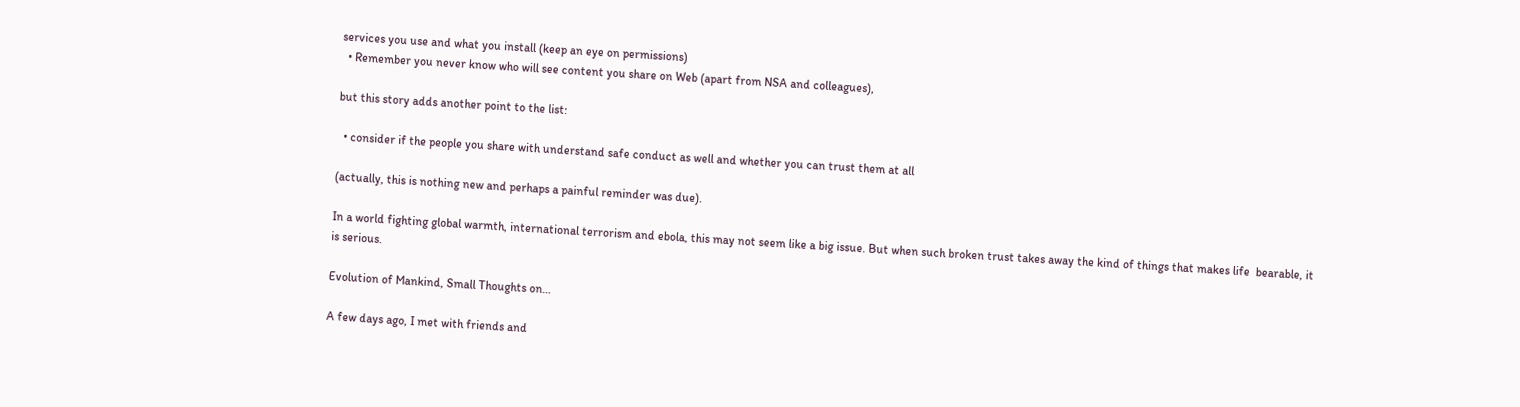services you use and what you install (keep an eye on permissions)
  • Remember you never know who will see content you share on Web (apart from NSA and colleagues),

but this story adds another point to the list:

  • consider if the people you share with understand safe conduct as well and whether you can trust them at all

(actually, this is nothing new and perhaps a painful reminder was due).

In a world fighting global warmth, international terrorism and ebola, this may not seem like a big issue. But when such broken trust takes away the kind of things that makes life  bearable, it is serious.

Evolution of Mankind, Small Thoughts on…

A few days ago, I met with friends and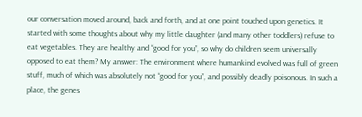our conversation moved around, back and forth, and at one point touched upon genetics. It started with some thoughts about why my little daughter (and many other toddlers) refuse to eat vegetables. They are healthy and “good for you”, so why do children seem universally opposed to eat them? My answer: The environment where humankind evolved was full of green stuff, much of which was absolutely not “good for you”, and possibly deadly poisonous. In such a place, the genes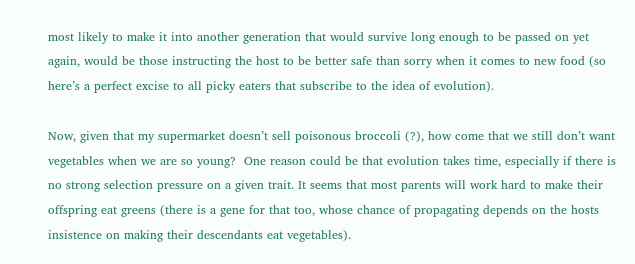most likely to make it into another generation that would survive long enough to be passed on yet again, would be those instructing the host to be better safe than sorry when it comes to new food (so here’s a perfect excise to all picky eaters that subscribe to the idea of evolution).

Now, given that my supermarket doesn’t sell poisonous broccoli (?), how come that we still don’t want vegetables when we are so young?  One reason could be that evolution takes time, especially if there is no strong selection pressure on a given trait. It seems that most parents will work hard to make their offspring eat greens (there is a gene for that too, whose chance of propagating depends on the hosts insistence on making their descendants eat vegetables).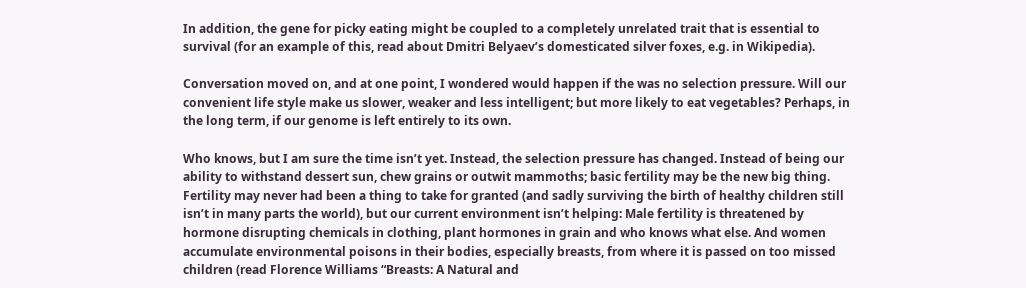In addition, the gene for picky eating might be coupled to a completely unrelated trait that is essential to survival (for an example of this, read about Dmitri Belyaev’s domesticated silver foxes, e.g. in Wikipedia).

Conversation moved on, and at one point, I wondered would happen if the was no selection pressure. Will our convenient life style make us slower, weaker and less intelligent; but more likely to eat vegetables? Perhaps, in the long term, if our genome is left entirely to its own.

Who knows, but I am sure the time isn’t yet. Instead, the selection pressure has changed. Instead of being our ability to withstand dessert sun, chew grains or outwit mammoths; basic fertility may be the new big thing. Fertility may never had been a thing to take for granted (and sadly surviving the birth of healthy children still isn’t in many parts the world), but our current environment isn’t helping: Male fertility is threatened by hormone disrupting chemicals in clothing, plant hormones in grain and who knows what else. And women accumulate environmental poisons in their bodies, especially breasts, from where it is passed on too missed children (read Florence Williams “Breasts: A Natural and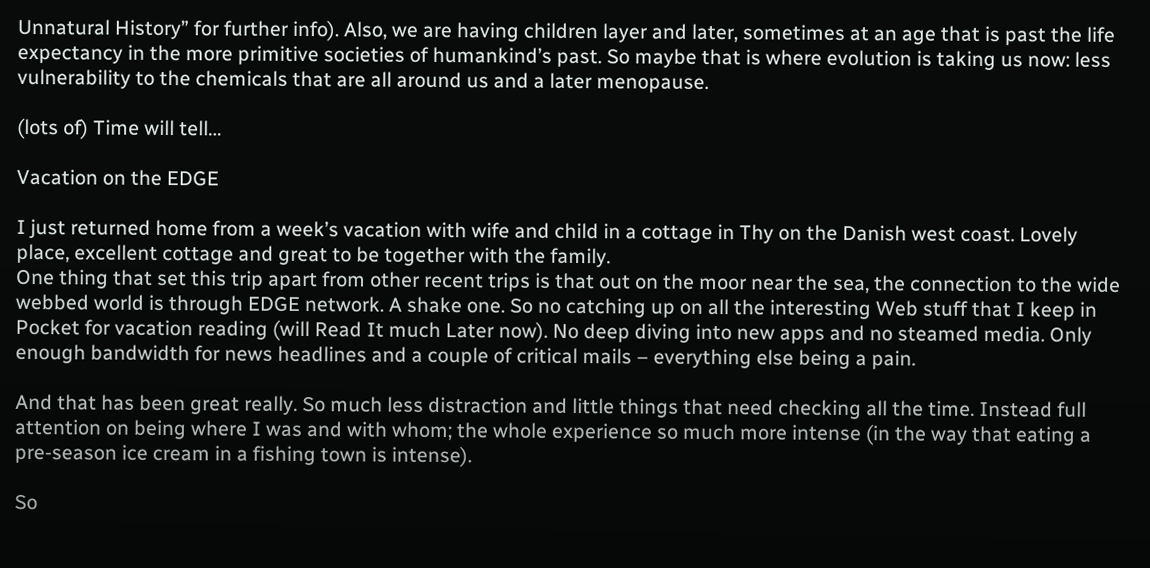Unnatural History” for further info). Also, we are having children layer and later, sometimes at an age that is past the life expectancy in the more primitive societies of humankind’s past. So maybe that is where evolution is taking us now: less vulnerability to the chemicals that are all around us and a later menopause.

(lots of) Time will tell…

Vacation on the EDGE

I just returned home from a week’s vacation with wife and child in a cottage in Thy on the Danish west coast. Lovely place, excellent cottage and great to be together with the family.
One thing that set this trip apart from other recent trips is that out on the moor near the sea, the connection to the wide webbed world is through EDGE network. A shake one. So no catching up on all the interesting Web stuff that I keep in Pocket for vacation reading (will Read It much Later now). No deep diving into new apps and no steamed media. Only enough bandwidth for news headlines and a couple of critical mails – everything else being a pain.

And that has been great really. So much less distraction and little things that need checking all the time. Instead full attention on being where I was and with whom; the whole experience so much more intense (in the way that eating a pre-season ice cream in a fishing town is intense).

So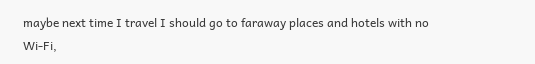maybe next time I travel I should go to faraway places and hotels with no Wi-Fi,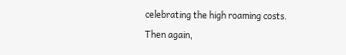celebrating the high roaming costs. Then again,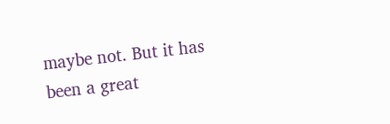maybe not. But it has been a great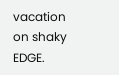vacation on shaky EDGE.